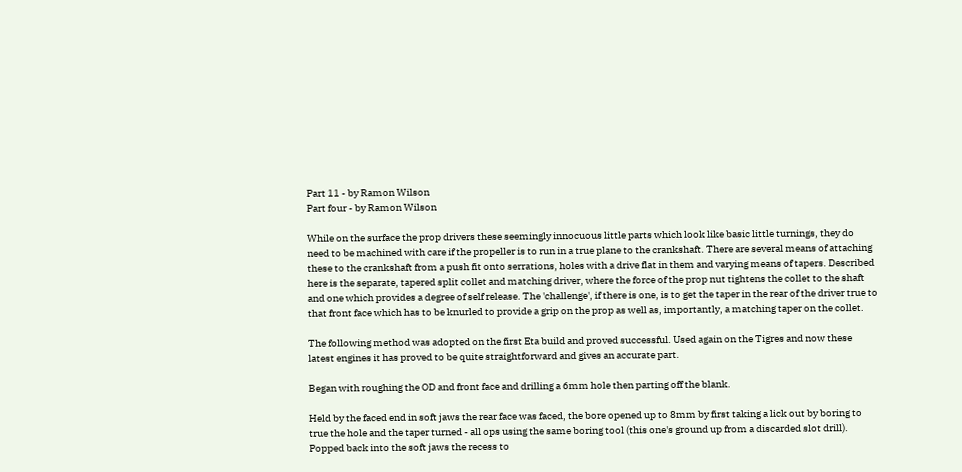Part 11 - by Ramon Wilson
Part four - by Ramon Wilson

While on the surface the prop drivers these seemingly innocuous little parts which look like basic little turnings, they do need to be machined with care if the propeller is to run in a true plane to the crankshaft. There are several means of attaching these to the crankshaft from a push fit onto serrations, holes with a drive flat in them and varying means of tapers. Described here is the separate, tapered split collet and matching driver, where the force of the prop nut tightens the collet to the shaft and one which provides a degree of self release. The 'challenge', if there is one, is to get the taper in the rear of the driver true to that front face which has to be knurled to provide a grip on the prop as well as, importantly, a matching taper on the collet.

The following method was adopted on the first Eta build and proved successful. Used again on the Tigres and now these latest engines it has proved to be quite straightforward and gives an accurate part.

Began with roughing the OD and front face and drilling a 6mm hole then parting off the blank.

Held by the faced end in soft jaws the rear face was faced, the bore opened up to 8mm by first taking a lick out by boring to true the hole and the taper turned - all ops using the same boring tool (this one's ground up from a discarded slot drill).
Popped back into the soft jaws the recess to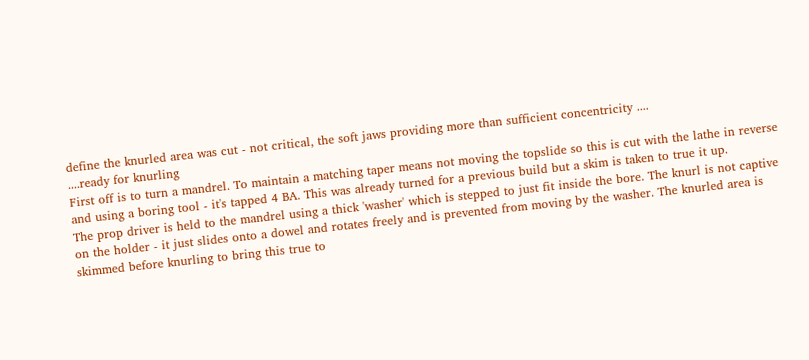define the knurled area was cut - not critical, the soft jaws providing more than sufficient concentricity ....
....ready for knurling
First off is to turn a mandrel. To maintain a matching taper means not moving the topslide so this is cut with the lathe in reverse and using a boring tool - it's tapped 4 BA. This was already turned for a previous build but a skim is taken to true it up.
The prop driver is held to the mandrel using a thick 'washer' which is stepped to just fit inside the bore. The knurl is not captive on the holder - it just slides onto a dowel and rotates freely and is prevented from moving by the washer. The knurled area is skimmed before knurling to bring this true to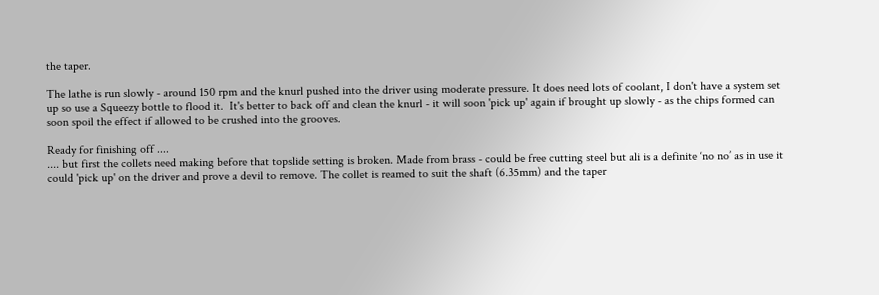the taper.

The lathe is run slowly - around 150 rpm and the knurl pushed into the driver using moderate pressure. It does need lots of coolant, I don't have a system set up so use a Squeezy bottle to flood it.  It's better to back off and clean the knurl - it will soon 'pick up' again if brought up slowly - as the chips formed can soon spoil the effect if allowed to be crushed into the grooves.

Ready for finishing off ....
.... but first the collets need making before that topslide setting is broken. Made from brass - could be free cutting steel but ali is a definite ‘no no’ as in use it could 'pick up' on the driver and prove a devil to remove. The collet is reamed to suit the shaft (6.35mm) and the taper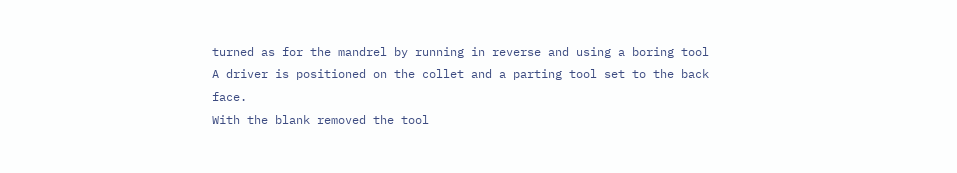turned as for the mandrel by running in reverse and using a boring tool
A driver is positioned on the collet and a parting tool set to the back face.
With the blank removed the tool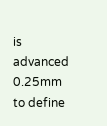is advanced 0.25mm to define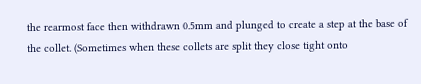the rearmost face then withdrawn 0.5mm and plunged to create a step at the base of the collet. (Sometimes when these collets are split they close tight onto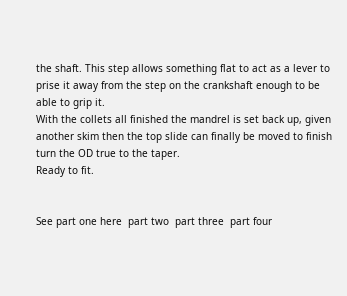the shaft. This step allows something flat to act as a lever to prise it away from the step on the crankshaft enough to be able to grip it.
With the collets all finished the mandrel is set back up, given another skim then the top slide can finally be moved to finish turn the OD true to the taper.
Ready to fit.


See part one here  part two  part three  part four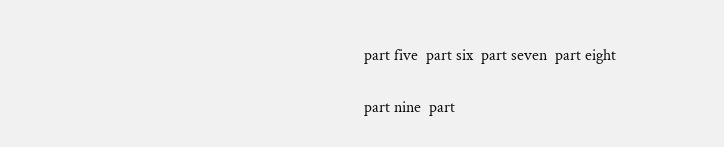part five  part six  part seven  part eight

part nine  part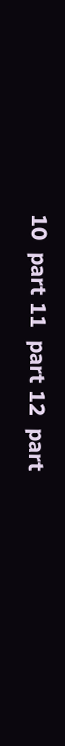10  part 11  part 12  part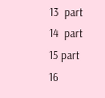13  part 14  part 15 part 16